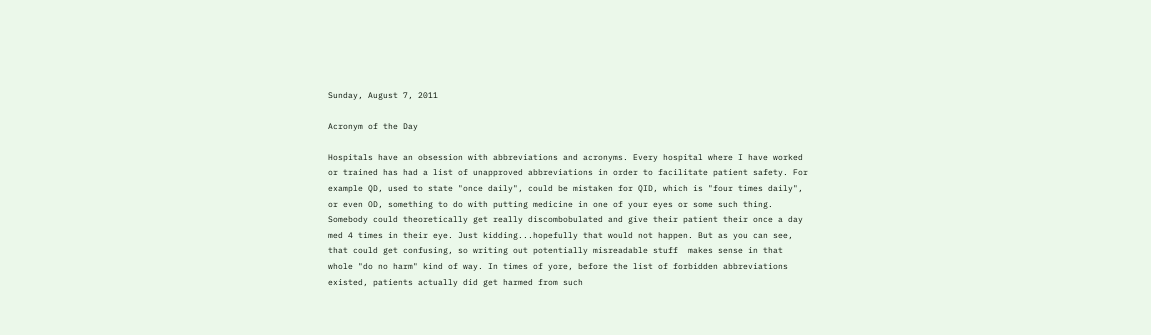Sunday, August 7, 2011

Acronym of the Day

Hospitals have an obsession with abbreviations and acronyms. Every hospital where I have worked or trained has had a list of unapproved abbreviations in order to facilitate patient safety. For example QD, used to state "once daily", could be mistaken for QID, which is "four times daily", or even OD, something to do with putting medicine in one of your eyes or some such thing. Somebody could theoretically get really discombobulated and give their patient their once a day med 4 times in their eye. Just kidding...hopefully that would not happen. But as you can see, that could get confusing, so writing out potentially misreadable stuff  makes sense in that whole "do no harm" kind of way. In times of yore, before the list of forbidden abbreviations existed, patients actually did get harmed from such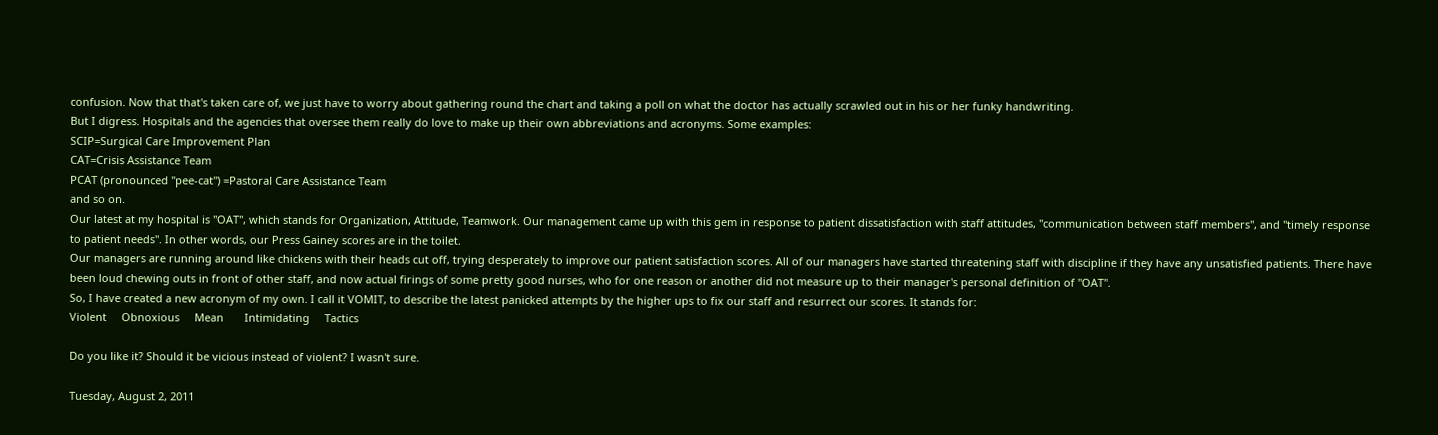confusion. Now that that's taken care of, we just have to worry about gathering round the chart and taking a poll on what the doctor has actually scrawled out in his or her funky handwriting.
But I digress. Hospitals and the agencies that oversee them really do love to make up their own abbreviations and acronyms. Some examples:
SCIP=Surgical Care Improvement Plan
CAT=Crisis Assistance Team
PCAT (pronounced "pee-cat") =Pastoral Care Assistance Team
and so on.
Our latest at my hospital is "OAT", which stands for Organization, Attitude, Teamwork. Our management came up with this gem in response to patient dissatisfaction with staff attitudes, "communication between staff members", and "timely response to patient needs". In other words, our Press Gainey scores are in the toilet.
Our managers are running around like chickens with their heads cut off, trying desperately to improve our patient satisfaction scores. All of our managers have started threatening staff with discipline if they have any unsatisfied patients. There have been loud chewing outs in front of other staff, and now actual firings of some pretty good nurses, who for one reason or another did not measure up to their manager's personal definition of "OAT".
So, I have created a new acronym of my own. I call it VOMIT, to describe the latest panicked attempts by the higher ups to fix our staff and resurrect our scores. It stands for:
Violent     Obnoxious     Mean       Intimidating     Tactics

Do you like it? Should it be vicious instead of violent? I wasn't sure.

Tuesday, August 2, 2011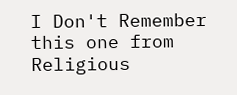I Don't Remember this one from Religious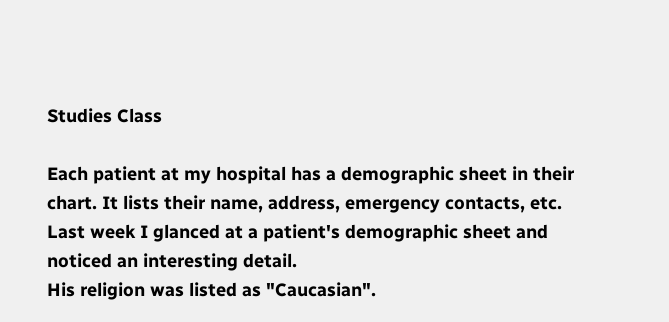Studies Class

Each patient at my hospital has a demographic sheet in their chart. It lists their name, address, emergency contacts, etc.
Last week I glanced at a patient's demographic sheet and noticed an interesting detail.
His religion was listed as "Caucasian".